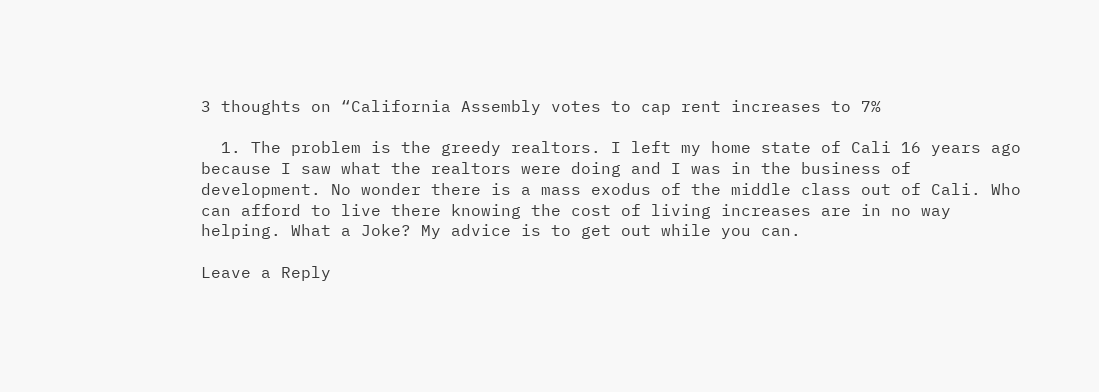3 thoughts on “California Assembly votes to cap rent increases to 7%

  1. The problem is the greedy realtors. I left my home state of Cali 16 years ago because I saw what the realtors were doing and I was in the business of development. No wonder there is a mass exodus of the middle class out of Cali. Who can afford to live there knowing the cost of living increases are in no way helping. What a Joke? My advice is to get out while you can.

Leave a Reply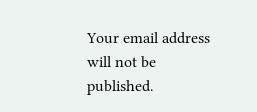Your email address will not be published.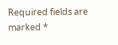Required fields are marked *